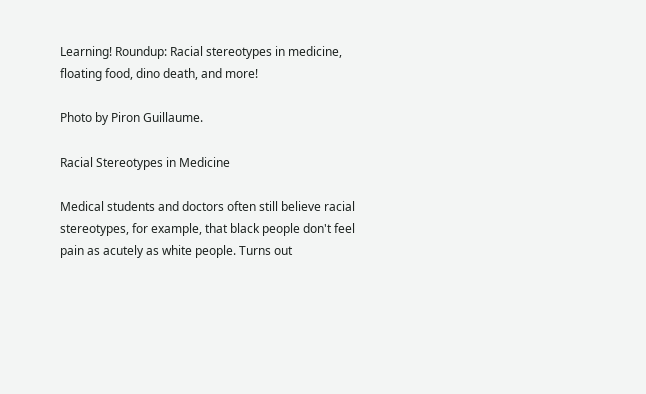Learning! Roundup: Racial stereotypes in medicine, floating food, dino death, and more!

Photo by Piron Guillaume.

Racial Stereotypes in Medicine

Medical students and doctors often still believe racial stereotypes, for example, that black people don't feel pain as acutely as white people. Turns out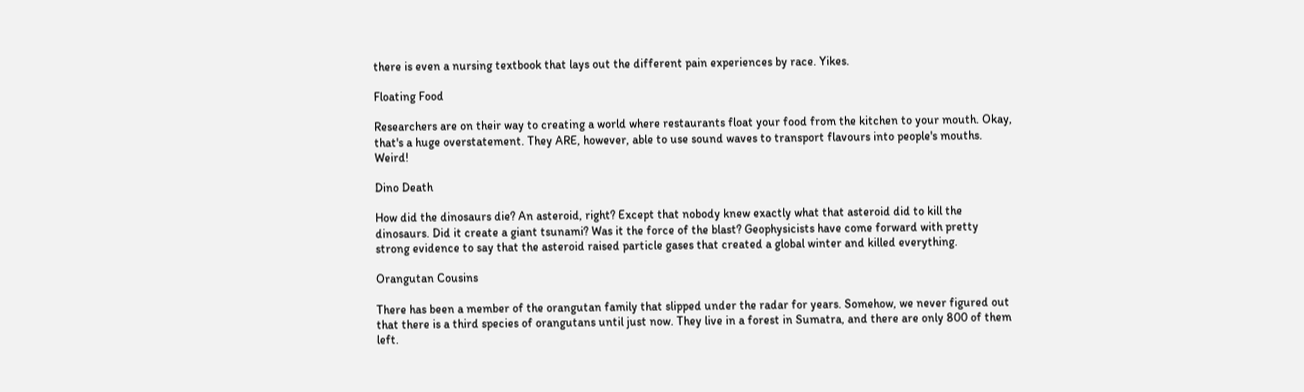there is even a nursing textbook that lays out the different pain experiences by race. Yikes.

Floating Food

Researchers are on their way to creating a world where restaurants float your food from the kitchen to your mouth. Okay, that's a huge overstatement. They ARE, however, able to use sound waves to transport flavours into people's mouths. Weird!

Dino Death

How did the dinosaurs die? An asteroid, right? Except that nobody knew exactly what that asteroid did to kill the dinosaurs. Did it create a giant tsunami? Was it the force of the blast? Geophysicists have come forward with pretty strong evidence to say that the asteroid raised particle gases that created a global winter and killed everything.

Orangutan Cousins

There has been a member of the orangutan family that slipped under the radar for years. Somehow, we never figured out that there is a third species of orangutans until just now. They live in a forest in Sumatra, and there are only 800 of them left.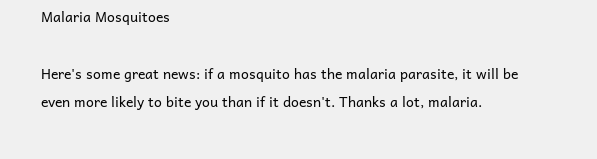Malaria Mosquitoes

Here's some great news: if a mosquito has the malaria parasite, it will be even more likely to bite you than if it doesn't. Thanks a lot, malaria.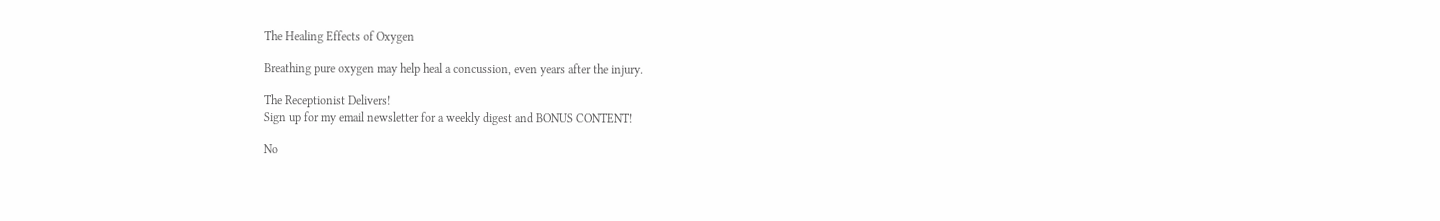The Healing Effects of Oxygen

Breathing pure oxygen may help heal a concussion, even years after the injury.

The Receptionist Delivers!
Sign up for my email newsletter for a weekly digest and BONUS CONTENT!

No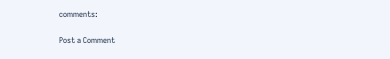comments:

Post a Comment